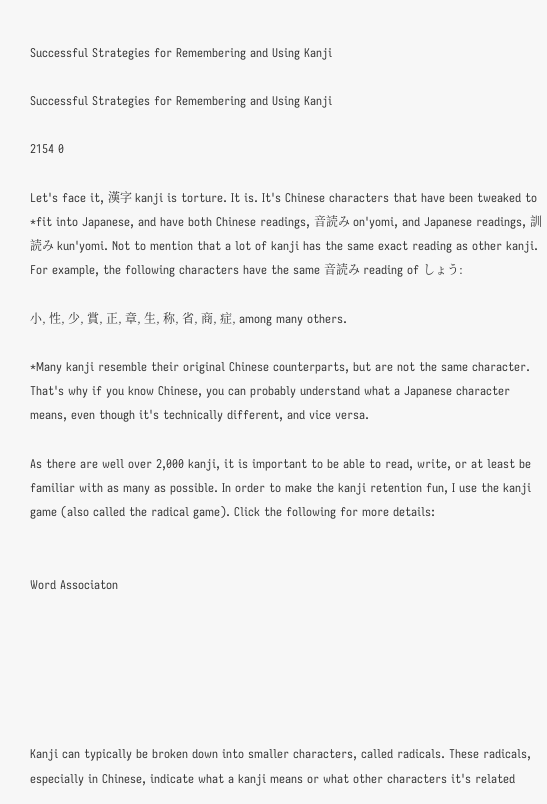Successful Strategies for Remembering and Using Kanji

Successful Strategies for Remembering and Using Kanji

2154 0

Let's face it, 漢字 kanji is torture. It is. It's Chinese characters that have been tweaked to *fit into Japanese, and have both Chinese readings, 音読み on'yomi, and Japanese readings, 訓読み kun'yomi. Not to mention that a lot of kanji has the same exact reading as other kanji. For example, the following characters have the same 音読み reading of しょう:

小, 性, 少, 賞, 正, 章, 生, 称, 省, 商, 症, among many others.

*Many kanji resemble their original Chinese counterparts, but are not the same character. That's why if you know Chinese, you can probably understand what a Japanese character means, even though it's technically different, and vice versa.

As there are well over 2,000 kanji, it is important to be able to read, write, or at least be familiar with as many as possible. In order to make the kanji retention fun, I use the kanji game (also called the radical game). Click the following for more details:


Word Associaton






Kanji can typically be broken down into smaller characters, called radicals. These radicals, especially in Chinese, indicate what a kanji means or what other characters it's related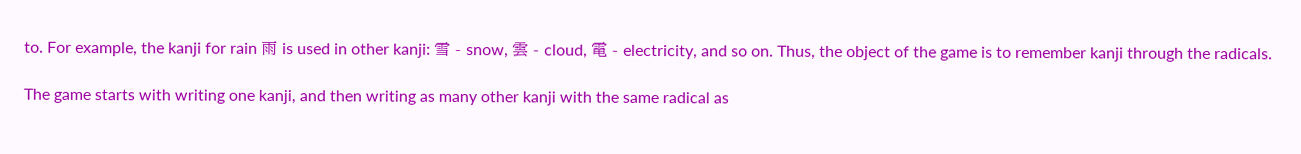to. For example, the kanji for rain 雨 is used in other kanji: 雪 - snow, 雲 - cloud, 電 - electricity, and so on. Thus, the object of the game is to remember kanji through the radicals.

The game starts with writing one kanji, and then writing as many other kanji with the same radical as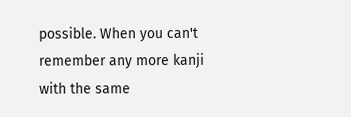possible. When you can't remember any more kanji with the same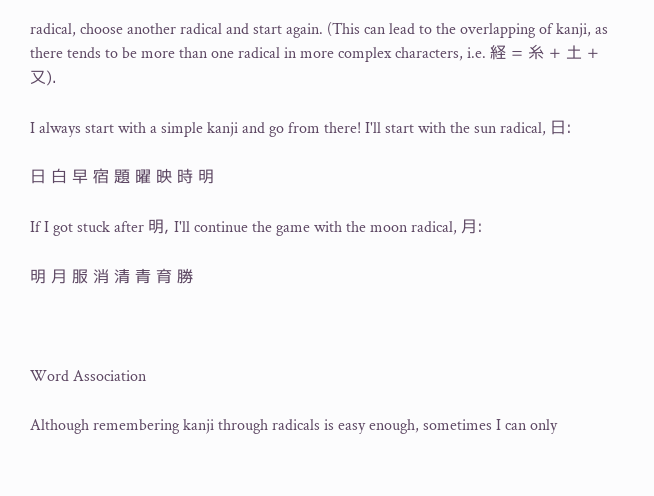radical, choose another radical and start again. (This can lead to the overlapping of kanji, as there tends to be more than one radical in more complex characters, i.e. 経 = 糸 + 土 + 又).

I always start with a simple kanji and go from there! I'll start with the sun radical, 日:

日 白 早 宿 題 曜 映 時 明

If I got stuck after 明, I'll continue the game with the moon radical, 月:

明 月 服 消 清 青 育 勝



Word Association

Although remembering kanji through radicals is easy enough, sometimes I can only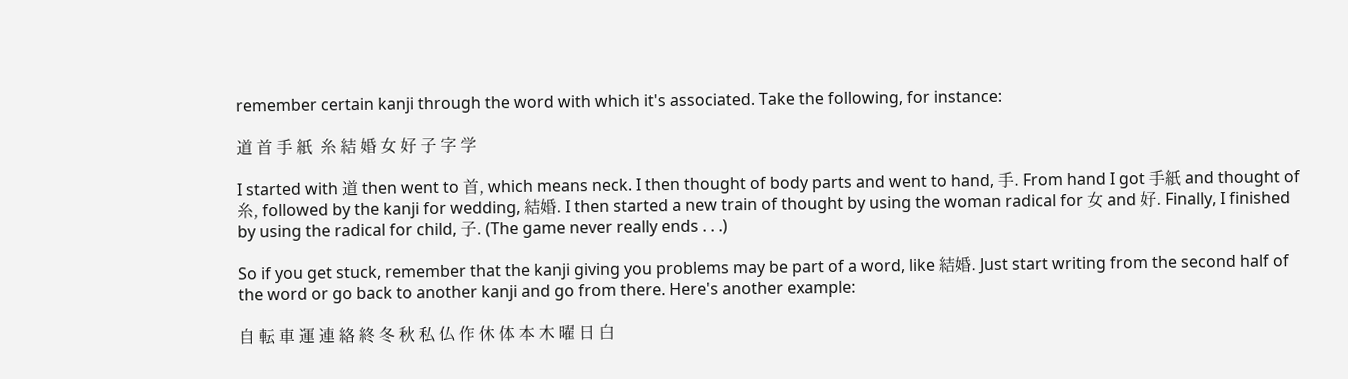remember certain kanji through the word with which it's associated. Take the following, for instance:

道 首 手 紙  糸 結 婚 女 好 子 字 学

I started with 道 then went to 首, which means neck. I then thought of body parts and went to hand, 手. From hand I got 手紙 and thought of 糸, followed by the kanji for wedding, 結婚. I then started a new train of thought by using the woman radical for 女 and 好. Finally, I finished by using the radical for child, 子. (The game never really ends . . .)

So if you get stuck, remember that the kanji giving you problems may be part of a word, like 結婚. Just start writing from the second half of the word or go back to another kanji and go from there. Here's another example:

自 転 車 運 連 絡 終 冬 秋 私 仏 作 休 体 本 木 曜 日 白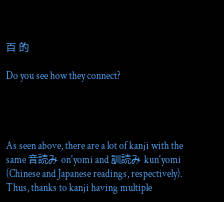百 的

Do you see how they connect?




As seen above, there are a lot of kanji with the same 音読み on'yomi and 訓読み kun'yomi (Chinese and Japanese readings, respectively). Thus, thanks to kanji having multiple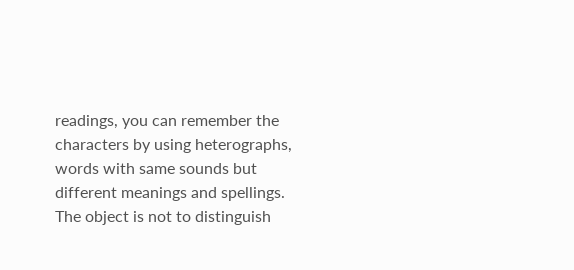readings, you can remember the characters by using heterographs, words with same sounds but different meanings and spellings.  The object is not to distinguish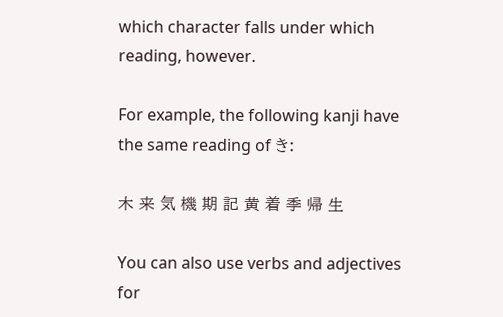which character falls under which reading, however.

For example, the following kanji have the same reading of き:

木 来 気 機 期 記 黄 着 季 帰 生

You can also use verbs and adjectives for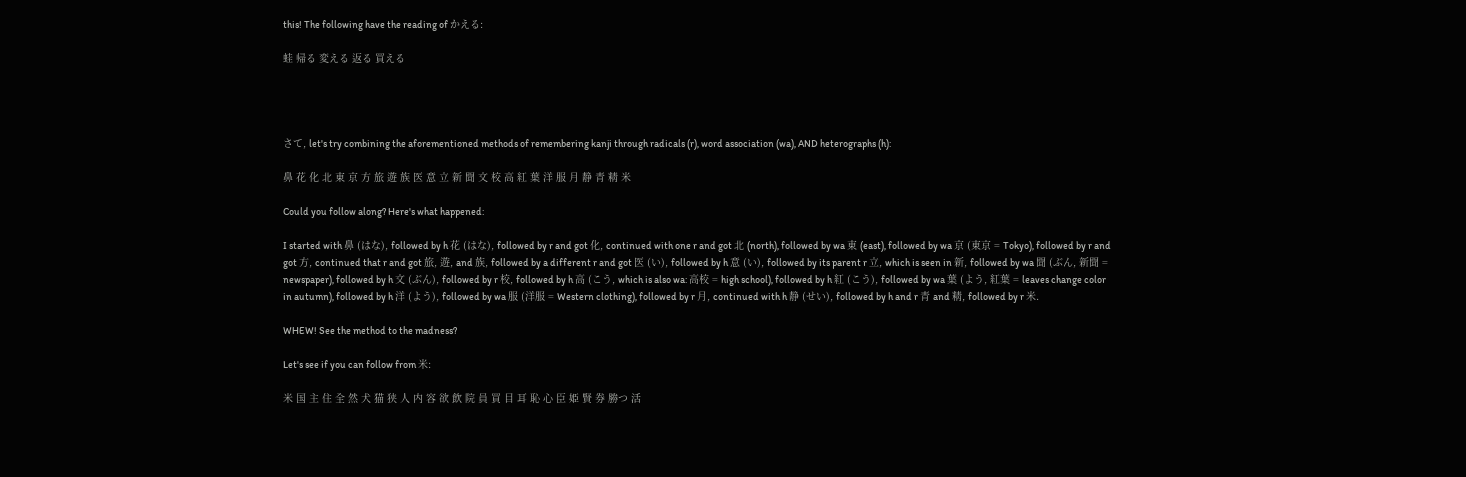this! The following have the reading of かえる:

蛙 帰る 変える 返る 買える




さて, let's try combining the aforementioned methods of remembering kanji through radicals (r), word association (wa), AND heterographs (h):

鼻 花 化 北 東 京 方 旅 遊 族 医 意 立 新 聞 文 校 高 紅 葉 洋 服 月 静 青 精 米

Could you follow along? Here's what happened:

I started with 鼻 (はな), followed by h 花 (はな), followed by r and got 化, continued with one r and got 北 (north), followed by wa 東 (east), followed by wa 京 (東京 = Tokyo), followed by r and got 方, continued that r and got 旅, 遊, and 族, followed by a different r and got 医 (い), followed by h 意 (い), followed by its parent r 立, which is seen in 新, followed by wa 聞 (ぶん, 新聞 = newspaper), followed by h 文 (ぶん), followed by r 校, followed by h 高 (こう, which is also wa: 高校 = high school), followed by h 紅 (こう), followed by wa 葉 (よう, 紅葉 = leaves change color in autumn), followed by h 洋 (よう), followed by wa 服 (洋服 = Western clothing), followed by r 月, continued with h 静 (せい), followed by h and r 青 and 精, followed by r 米.

WHEW! See the method to the madness?

Let's see if you can follow from 米:

米 国 主 住 全 然 犬 猫 狭 人 内 容 欲 飲 院 員 買 目 耳 恥 心 臣 姫 賢 券 勝つ 活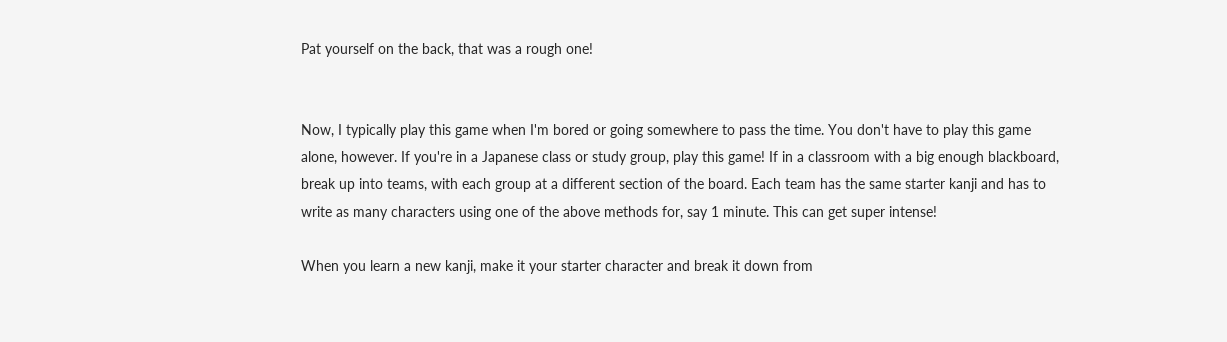Pat yourself on the back, that was a rough one!


Now, I typically play this game when I'm bored or going somewhere to pass the time. You don't have to play this game alone, however. If you're in a Japanese class or study group, play this game! If in a classroom with a big enough blackboard, break up into teams, with each group at a different section of the board. Each team has the same starter kanji and has to write as many characters using one of the above methods for, say 1 minute. This can get super intense!

When you learn a new kanji, make it your starter character and break it down from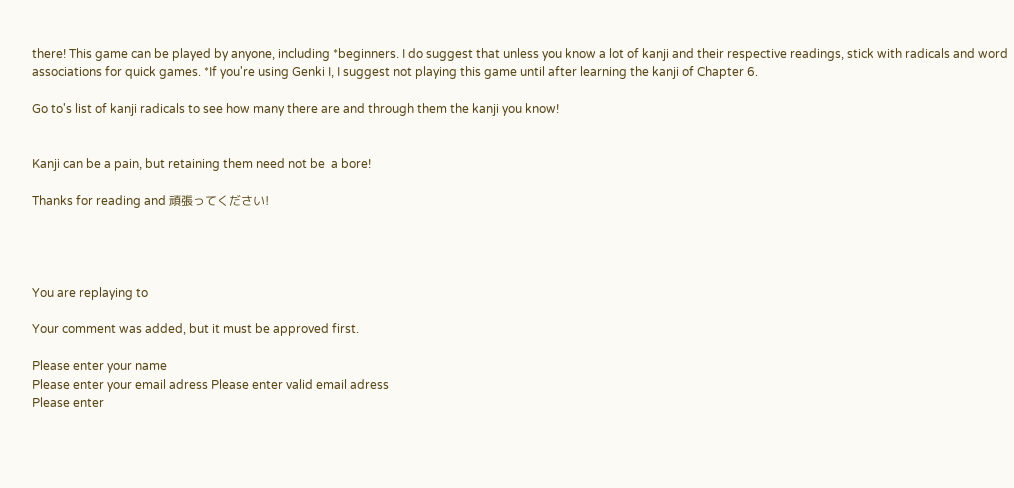there! This game can be played by anyone, including *beginners. I do suggest that unless you know a lot of kanji and their respective readings, stick with radicals and word associations for quick games. *If you're using Genki I, I suggest not playing this game until after learning the kanji of Chapter 6.

Go to's list of kanji radicals to see how many there are and through them the kanji you know!


Kanji can be a pain, but retaining them need not be  a bore!

Thanks for reading and 頑張ってください!




You are replaying to

Your comment was added, but it must be approved first.

Please enter your name
Please enter your email adress Please enter valid email adress
Please enter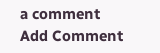a comment
Add Comment